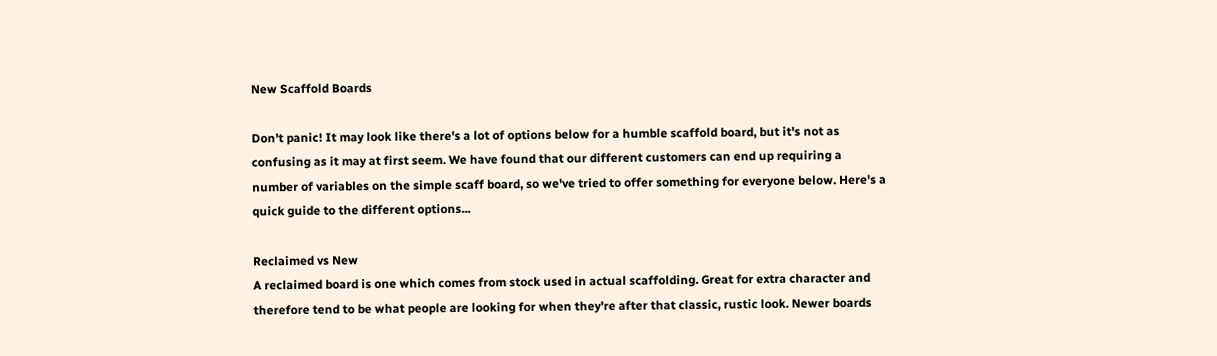New Scaffold Boards

Don't panic! It may look like there's a lot of options below for a humble scaffold board, but it's not as confusing as it may at first seem. We have found that our different customers can end up requiring a number of variables on the simple scaff board, so we've tried to offer something for everyone below. Here's a quick guide to the different options...

Reclaimed vs New
A reclaimed board is one which comes from stock used in actual scaffolding. Great for extra character and therefore tend to be what people are looking for when they're after that classic, rustic look. Newer boards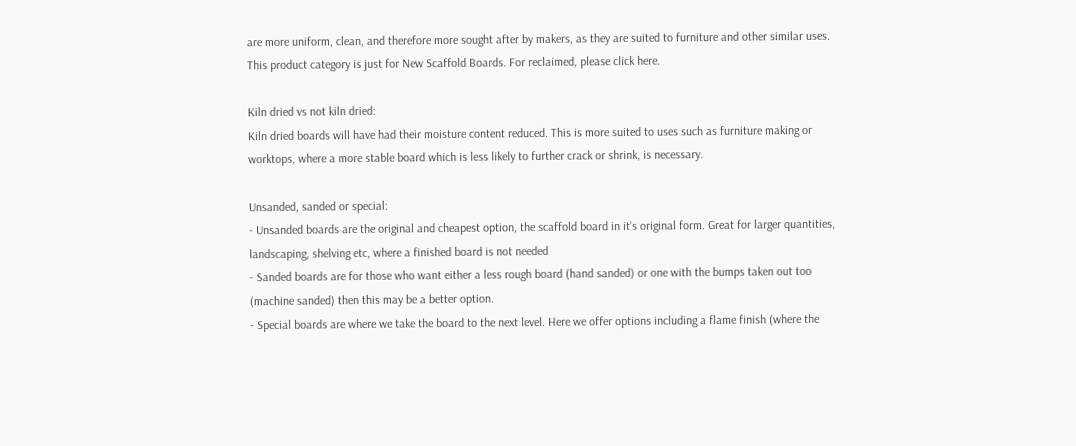are more uniform, clean, and therefore more sought after by makers, as they are suited to furniture and other similar uses.
This product category is just for New Scaffold Boards. For reclaimed, please click here.

Kiln dried vs not kiln dried:
Kiln dried boards will have had their moisture content reduced. This is more suited to uses such as furniture making or worktops, where a more stable board which is less likely to further crack or shrink, is necessary.

Unsanded, sanded or special:
- Unsanded boards are the original and cheapest option, the scaffold board in it's original form. Great for larger quantities, landscaping, shelving etc, where a finished board is not needed
- Sanded boards are for those who want either a less rough board (hand sanded) or one with the bumps taken out too (machine sanded) then this may be a better option.
- Special boards are where we take the board to the next level. Here we offer options including a flame finish (where the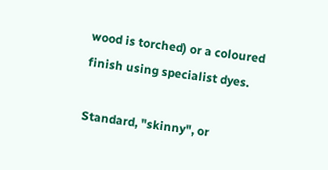wood is torched) or a coloured finish using specialist dyes.

Standard, "skinny", or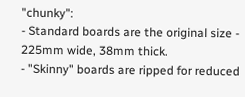"chunky":
- Standard boards are the original size - 225mm wide, 38mm thick.
- "Skinny" boards are ripped for reduced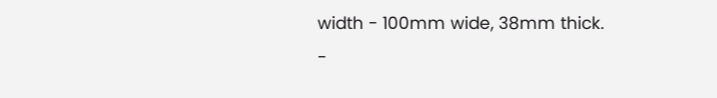width - 100mm wide, 38mm thick.
-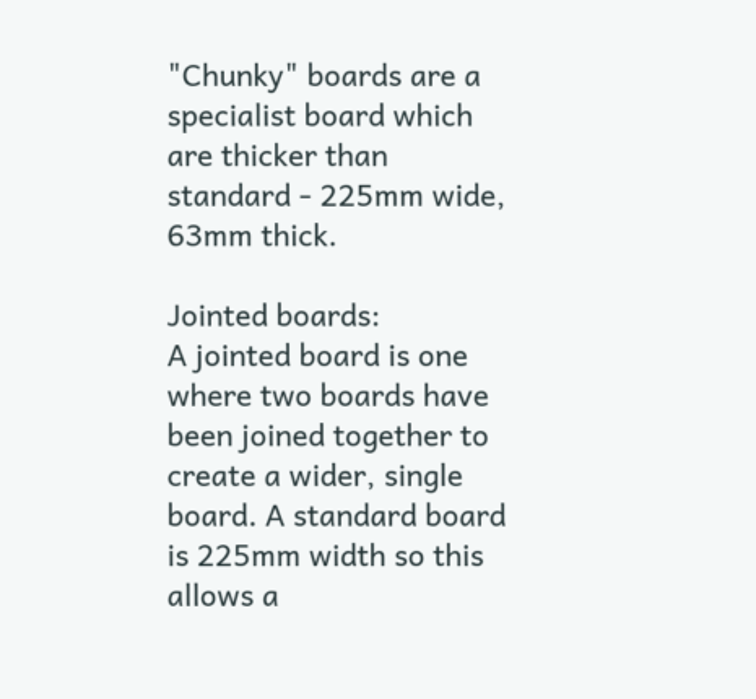"Chunky" boards are a specialist board which are thicker than standard - 225mm wide, 63mm thick.

Jointed boards:
A jointed board is one where two boards have been joined together to create a wider, single board. A standard board is 225mm width so this allows a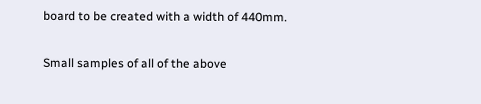board to be created with a width of 440mm.

Small samples of all of the above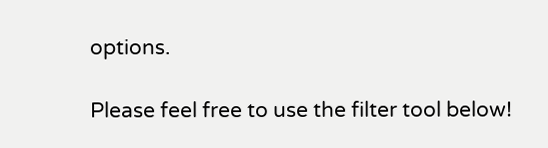options.

Please feel free to use the filter tool below!